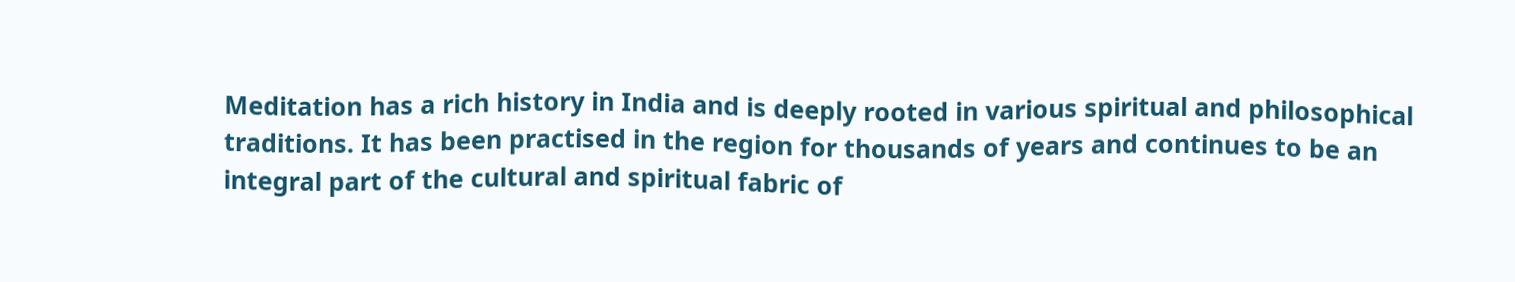Meditation has a rich history in India and is deeply rooted in various spiritual and philosophical traditions. It has been practised in the region for thousands of years and continues to be an integral part of the cultural and spiritual fabric of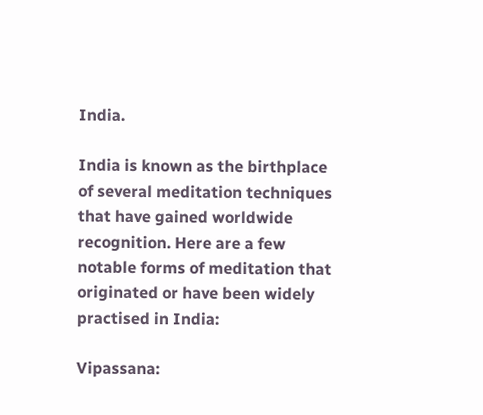India.

India is known as the birthplace of several meditation techniques that have gained worldwide recognition. Here are a few notable forms of meditation that originated or have been widely practised in India:

Vipassana: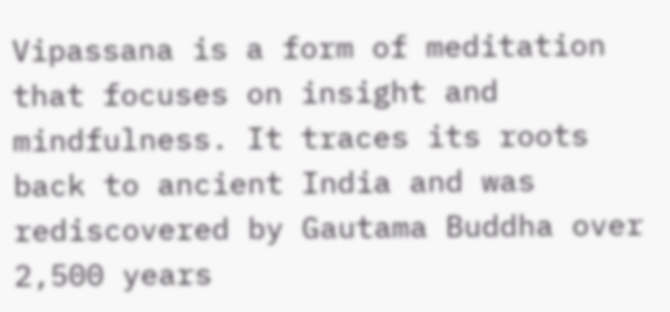Vipassana is a form of meditation that focuses on insight and mindfulness. It traces its roots back to ancient India and was rediscovered by Gautama Buddha over 2,500 years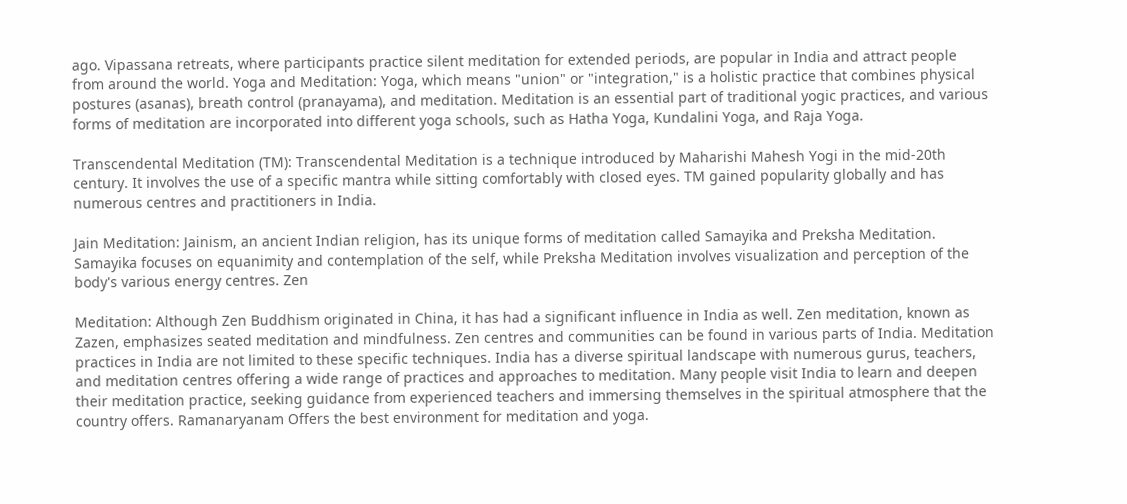ago. Vipassana retreats, where participants practice silent meditation for extended periods, are popular in India and attract people from around the world. Yoga and Meditation: Yoga, which means "union" or "integration," is a holistic practice that combines physical postures (asanas), breath control (pranayama), and meditation. Meditation is an essential part of traditional yogic practices, and various forms of meditation are incorporated into different yoga schools, such as Hatha Yoga, Kundalini Yoga, and Raja Yoga.

Transcendental Meditation (TM): Transcendental Meditation is a technique introduced by Maharishi Mahesh Yogi in the mid-20th century. It involves the use of a specific mantra while sitting comfortably with closed eyes. TM gained popularity globally and has numerous centres and practitioners in India.

Jain Meditation: Jainism, an ancient Indian religion, has its unique forms of meditation called Samayika and Preksha Meditation. Samayika focuses on equanimity and contemplation of the self, while Preksha Meditation involves visualization and perception of the body's various energy centres. Zen

Meditation: Although Zen Buddhism originated in China, it has had a significant influence in India as well. Zen meditation, known as Zazen, emphasizes seated meditation and mindfulness. Zen centres and communities can be found in various parts of India. Meditation practices in India are not limited to these specific techniques. India has a diverse spiritual landscape with numerous gurus, teachers, and meditation centres offering a wide range of practices and approaches to meditation. Many people visit India to learn and deepen their meditation practice, seeking guidance from experienced teachers and immersing themselves in the spiritual atmosphere that the country offers. Ramanaryanam Offers the best environment for meditation and yoga.